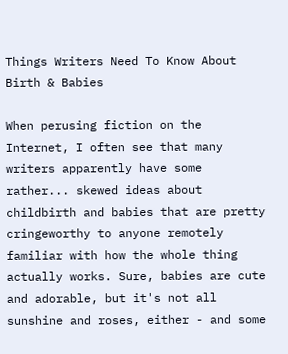Things Writers Need To Know About Birth & Babies

When perusing fiction on the Internet, I often see that many writers apparently have some rather... skewed ideas about childbirth and babies that are pretty cringeworthy to anyone remotely familiar with how the whole thing actually works. Sure, babies are cute and adorable, but it's not all sunshine and roses, either - and some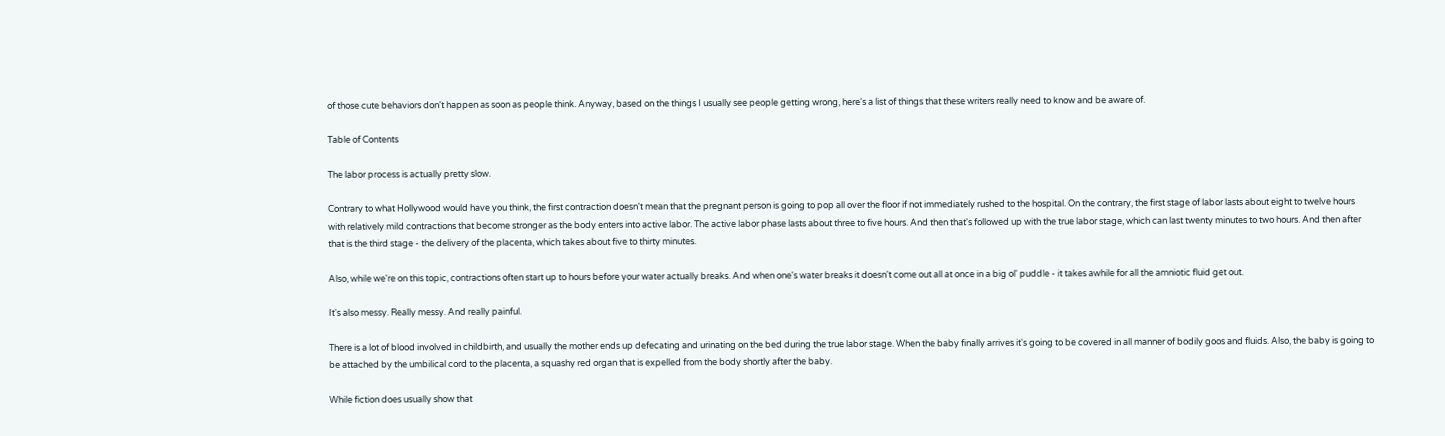of those cute behaviors don't happen as soon as people think. Anyway, based on the things I usually see people getting wrong, here's a list of things that these writers really need to know and be aware of.

Table of Contents

The labor process is actually pretty slow.

Contrary to what Hollywood would have you think, the first contraction doesn't mean that the pregnant person is going to pop all over the floor if not immediately rushed to the hospital. On the contrary, the first stage of labor lasts about eight to twelve hours with relatively mild contractions that become stronger as the body enters into active labor. The active labor phase lasts about three to five hours. And then that's followed up with the true labor stage, which can last twenty minutes to two hours. And then after that is the third stage - the delivery of the placenta, which takes about five to thirty minutes.

Also, while we're on this topic, contractions often start up to hours before your water actually breaks. And when one's water breaks it doesn't come out all at once in a big ol' puddle - it takes awhile for all the amniotic fluid get out.

It's also messy. Really messy. And really painful.

There is a lot of blood involved in childbirth, and usually the mother ends up defecating and urinating on the bed during the true labor stage. When the baby finally arrives it's going to be covered in all manner of bodily goos and fluids. Also, the baby is going to be attached by the umbilical cord to the placenta, a squashy red organ that is expelled from the body shortly after the baby.

While fiction does usually show that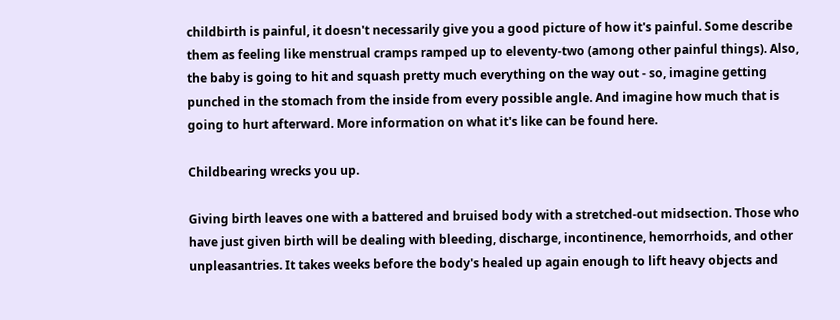childbirth is painful, it doesn't necessarily give you a good picture of how it's painful. Some describe them as feeling like menstrual cramps ramped up to eleventy-two (among other painful things). Also, the baby is going to hit and squash pretty much everything on the way out - so, imagine getting punched in the stomach from the inside from every possible angle. And imagine how much that is going to hurt afterward. More information on what it's like can be found here.

Childbearing wrecks you up.

Giving birth leaves one with a battered and bruised body with a stretched-out midsection. Those who have just given birth will be dealing with bleeding, discharge, incontinence, hemorrhoids, and other unpleasantries. It takes weeks before the body's healed up again enough to lift heavy objects and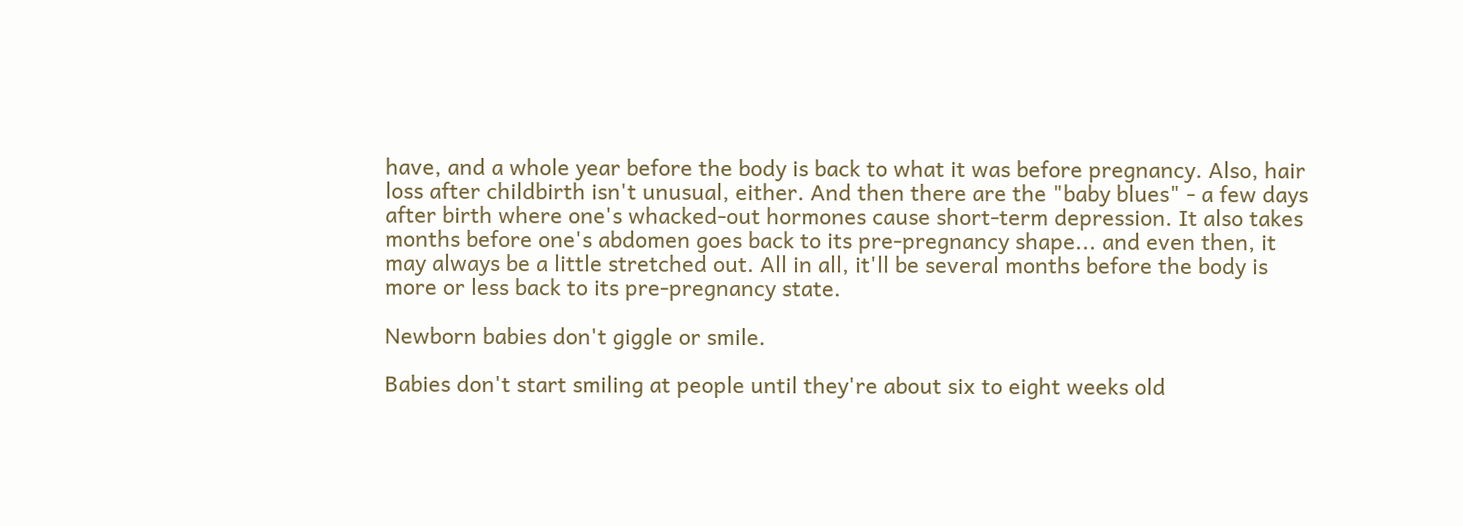have, and a whole year before the body is back to what it was before pregnancy. Also, hair loss after childbirth isn't unusual, either. And then there are the "baby blues" - a few days after birth where one's whacked-out hormones cause short-term depression. It also takes months before one's abdomen goes back to its pre-pregnancy shape... and even then, it may always be a little stretched out. All in all, it'll be several months before the body is more or less back to its pre-pregnancy state.

Newborn babies don't giggle or smile.

Babies don't start smiling at people until they're about six to eight weeks old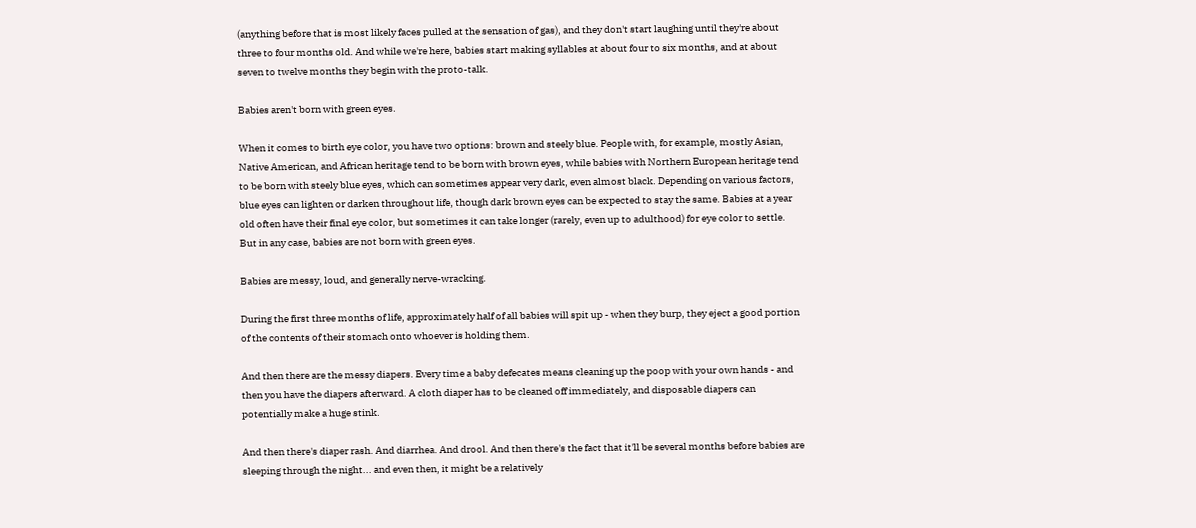(anything before that is most likely faces pulled at the sensation of gas), and they don't start laughing until they're about three to four months old. And while we're here, babies start making syllables at about four to six months, and at about seven to twelve months they begin with the proto-talk.

Babies aren't born with green eyes.

When it comes to birth eye color, you have two options: brown and steely blue. People with, for example, mostly Asian, Native American, and African heritage tend to be born with brown eyes, while babies with Northern European heritage tend to be born with steely blue eyes, which can sometimes appear very dark, even almost black. Depending on various factors, blue eyes can lighten or darken throughout life, though dark brown eyes can be expected to stay the same. Babies at a year old often have their final eye color, but sometimes it can take longer (rarely, even up to adulthood) for eye color to settle. But in any case, babies are not born with green eyes.

Babies are messy, loud, and generally nerve-wracking.

During the first three months of life, approximately half of all babies will spit up - when they burp, they eject a good portion of the contents of their stomach onto whoever is holding them.

And then there are the messy diapers. Every time a baby defecates means cleaning up the poop with your own hands - and then you have the diapers afterward. A cloth diaper has to be cleaned off immediately, and disposable diapers can potentially make a huge stink.

And then there's diaper rash. And diarrhea. And drool. And then there's the fact that it'll be several months before babies are sleeping through the night... and even then, it might be a relatively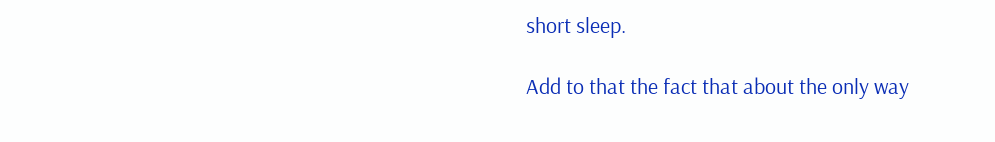short sleep.

Add to that the fact that about the only way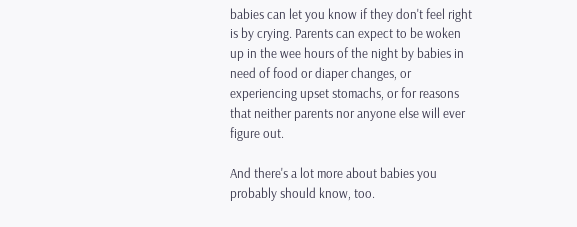babies can let you know if they don't feel right is by crying. Parents can expect to be woken up in the wee hours of the night by babies in need of food or diaper changes, or experiencing upset stomachs, or for reasons that neither parents nor anyone else will ever figure out.

And there's a lot more about babies you probably should know, too.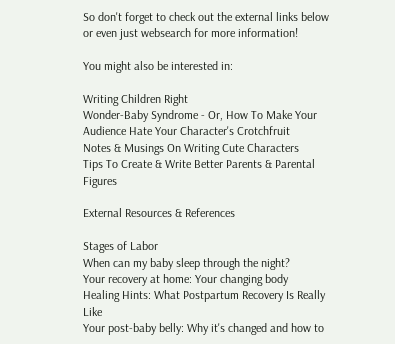So don't forget to check out the external links below or even just websearch for more information!

You might also be interested in:

Writing Children Right
Wonder-Baby Syndrome - Or, How To Make Your Audience Hate Your Character's Crotchfruit
Notes & Musings On Writing Cute Characters
Tips To Create & Write Better Parents & Parental Figures

External Resources & References

Stages of Labor
When can my baby sleep through the night?
Your recovery at home: Your changing body
Healing Hints: What Postpartum Recovery Is Really Like
Your post-baby belly: Why it's changed and how to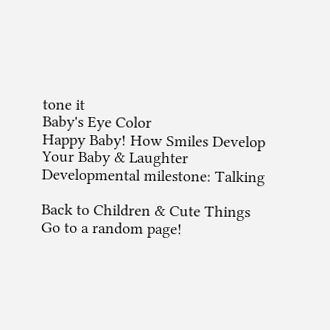tone it
Baby's Eye Color
Happy Baby! How Smiles Develop
Your Baby & Laughter
Developmental milestone: Talking

Back to Children & Cute Things
Go to a random page!